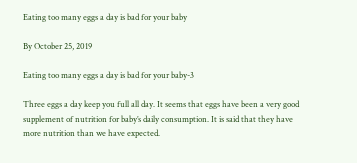Eating too many eggs a day is bad for your baby

By October 25, 2019

Eating too many eggs a day is bad for your baby-3

Three eggs a day keep you full all day. It seems that eggs have been a very good supplement of nutrition for baby’s daily consumption. It is said that they have more nutrition than we have expected.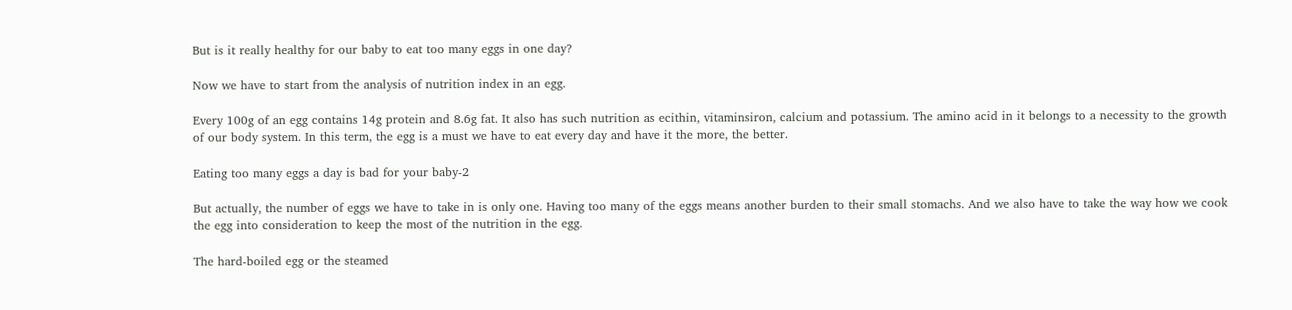But is it really healthy for our baby to eat too many eggs in one day?

Now we have to start from the analysis of nutrition index in an egg.

Every 100g of an egg contains 14g protein and 8.6g fat. It also has such nutrition as ecithin, vitaminsiron, calcium and potassium. The amino acid in it belongs to a necessity to the growth of our body system. In this term, the egg is a must we have to eat every day and have it the more, the better.

Eating too many eggs a day is bad for your baby-2

But actually, the number of eggs we have to take in is only one. Having too many of the eggs means another burden to their small stomachs. And we also have to take the way how we cook the egg into consideration to keep the most of the nutrition in the egg.

The hard-boiled egg or the steamed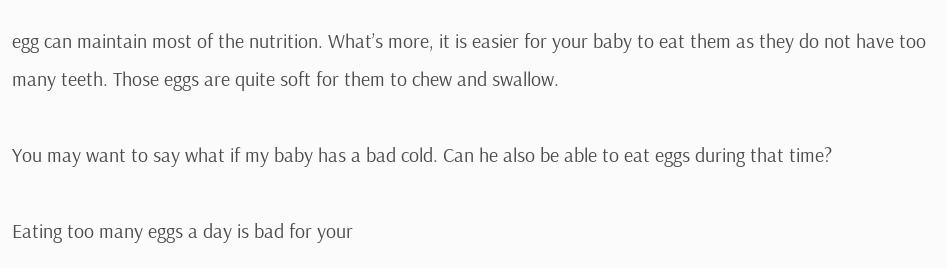egg can maintain most of the nutrition. What’s more, it is easier for your baby to eat them as they do not have too many teeth. Those eggs are quite soft for them to chew and swallow.

You may want to say what if my baby has a bad cold. Can he also be able to eat eggs during that time?

Eating too many eggs a day is bad for your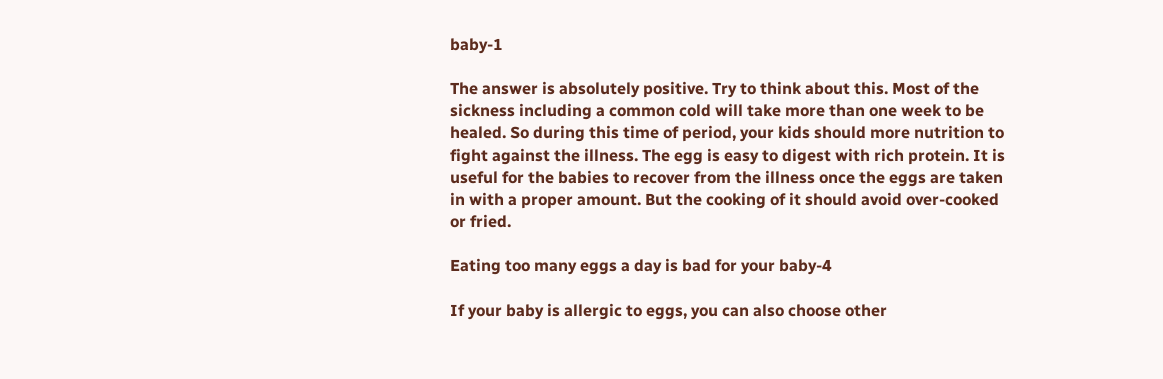baby-1

The answer is absolutely positive. Try to think about this. Most of the sickness including a common cold will take more than one week to be healed. So during this time of period, your kids should more nutrition to fight against the illness. The egg is easy to digest with rich protein. It is useful for the babies to recover from the illness once the eggs are taken in with a proper amount. But the cooking of it should avoid over-cooked or fried.

Eating too many eggs a day is bad for your baby-4

If your baby is allergic to eggs, you can also choose other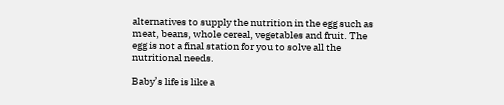alternatives to supply the nutrition in the egg such as meat, beans, whole cereal, vegetables and fruit. The egg is not a final station for you to solve all the nutritional needs.

Baby’s life is like a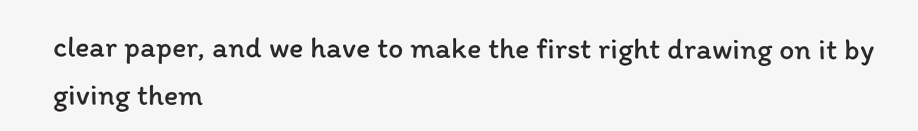clear paper, and we have to make the first right drawing on it by giving them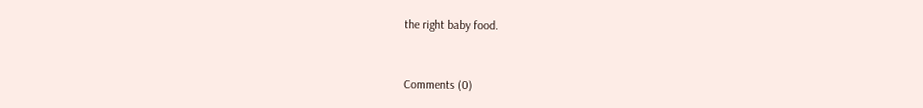the right baby food.


Comments (0)